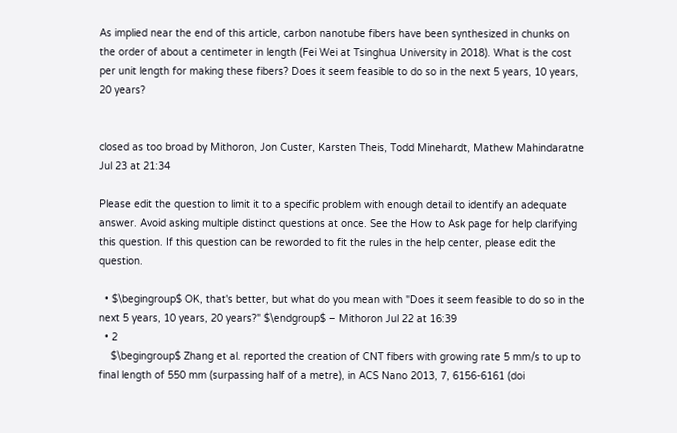As implied near the end of this article, carbon nanotube fibers have been synthesized in chunks on the order of about a centimeter in length (Fei Wei at Tsinghua University in 2018). What is the cost per unit length for making these fibers? Does it seem feasible to do so in the next 5 years, 10 years, 20 years?


closed as too broad by Mithoron, Jon Custer, Karsten Theis, Todd Minehardt, Mathew Mahindaratne Jul 23 at 21:34

Please edit the question to limit it to a specific problem with enough detail to identify an adequate answer. Avoid asking multiple distinct questions at once. See the How to Ask page for help clarifying this question. If this question can be reworded to fit the rules in the help center, please edit the question.

  • $\begingroup$ OK, that's better, but what do you mean with "Does it seem feasible to do so in the next 5 years, 10 years, 20 years?" $\endgroup$ – Mithoron Jul 22 at 16:39
  • 2
    $\begingroup$ Zhang et al. reported the creation of CNT fibers with growing rate 5 mm/s to up to final length of 550 mm (surpassing half of a metre), in ACS Nano 2013, 7, 6156-6161 (doi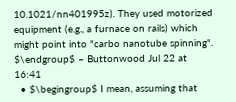10.1021/nn401995z). They used motorized equipment (e.g., a furnace on rails) which might point into "carbo nanotube spinning". $\endgroup$ – Buttonwood Jul 22 at 16:41
  • $\begingroup$ I mean, assuming that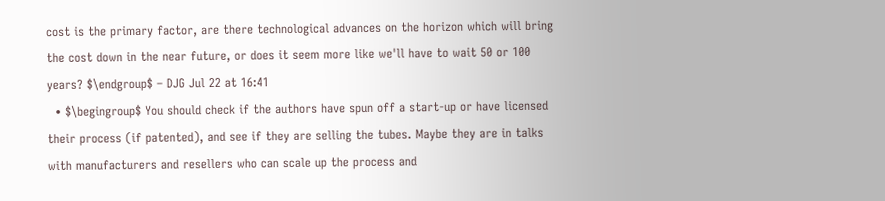cost is the primary factor, are there technological advances on the horizon which will bring the cost down in the near future, or does it seem more like we'll have to wait 50 or 100 years? $\endgroup$ – DJG Jul 22 at 16:41
  • $\begingroup$ You should check if the authors have spun off a start-up or have licensed their process (if patented), and see if they are selling the tubes. Maybe they are in talks with manufacturers and resellers who can scale up the process and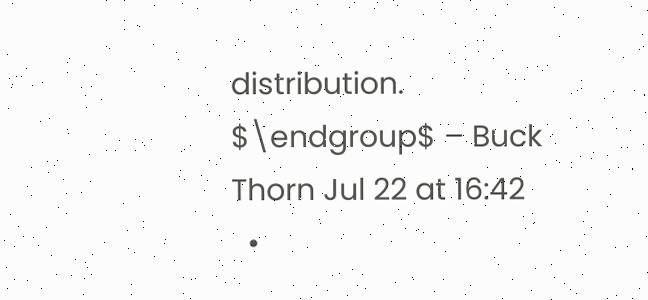distribution. $\endgroup$ – Buck Thorn Jul 22 at 16:42
  •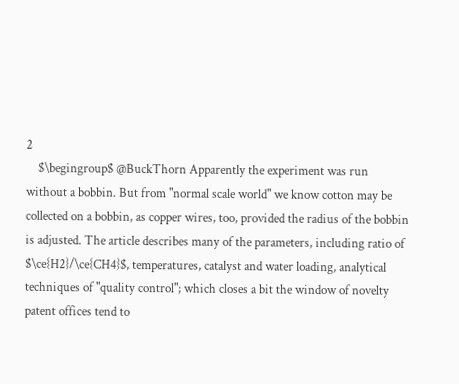2
    $\begingroup$ @BuckThorn Apparently the experiment was run without a bobbin. But from "normal scale world" we know cotton may be collected on a bobbin, as copper wires, too, provided the radius of the bobbin is adjusted. The article describes many of the parameters, including ratio of $\ce{H2}/\ce{CH4}$, temperatures, catalyst and water loading, analytical techniques of "quality control"; which closes a bit the window of novelty patent offices tend to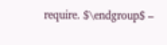require. $\endgroup$ –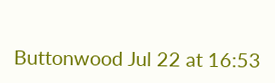Buttonwood Jul 22 at 16:53